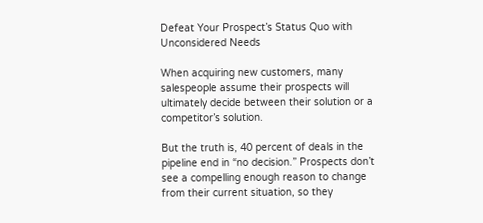Defeat Your Prospect’s Status Quo with Unconsidered Needs

When acquiring new customers, many salespeople assume their prospects will ultimately decide between their solution or a competitor’s solution.

But the truth is, 40 percent of deals in the pipeline end in “no decision.” Prospects don’t see a compelling enough reason to change from their current situation, so they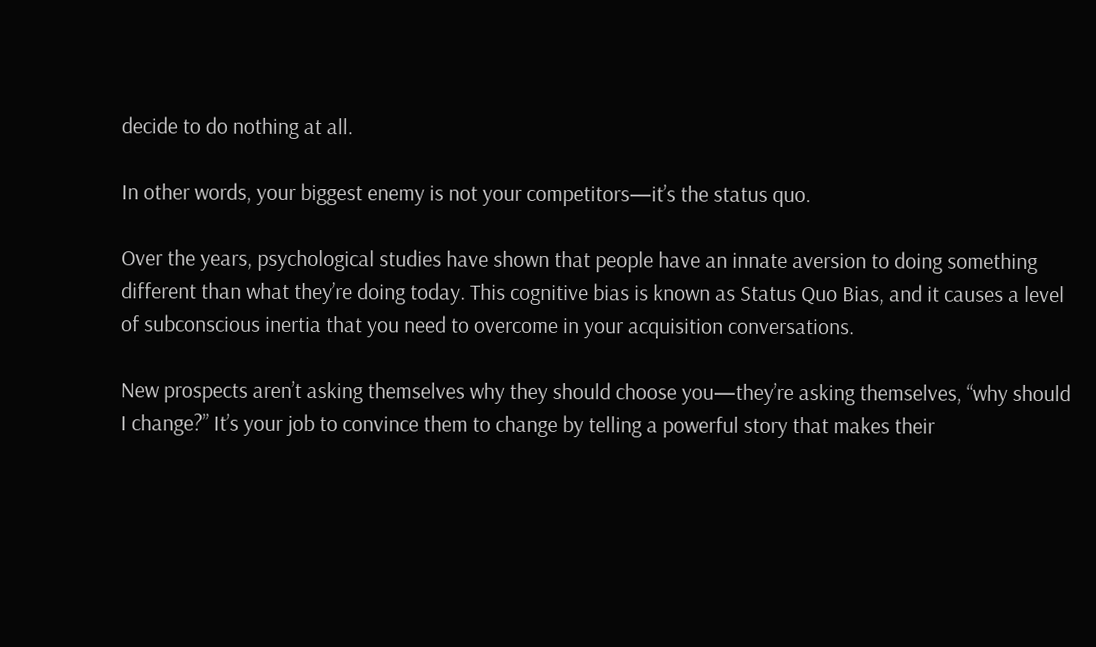decide to do nothing at all.

In other words, your biggest enemy is not your competitors—it’s the status quo.

Over the years, psychological studies have shown that people have an innate aversion to doing something different than what they’re doing today. This cognitive bias is known as Status Quo Bias, and it causes a level of subconscious inertia that you need to overcome in your acquisition conversations.

New prospects aren’t asking themselves why they should choose you—they’re asking themselves, “why should I change?” It’s your job to convince them to change by telling a powerful story that makes their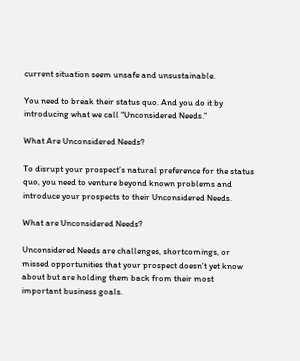current situation seem unsafe and unsustainable.

You need to break their status quo. And you do it by introducing what we call “Unconsidered Needs.”

What Are Unconsidered Needs?

To disrupt your prospect’s natural preference for the status quo, you need to venture beyond known problems and introduce your prospects to their Unconsidered Needs.

What are Unconsidered Needs?

Unconsidered Needs are challenges, shortcomings, or missed opportunities that your prospect doesn’t yet know about but are holding them back from their most important business goals.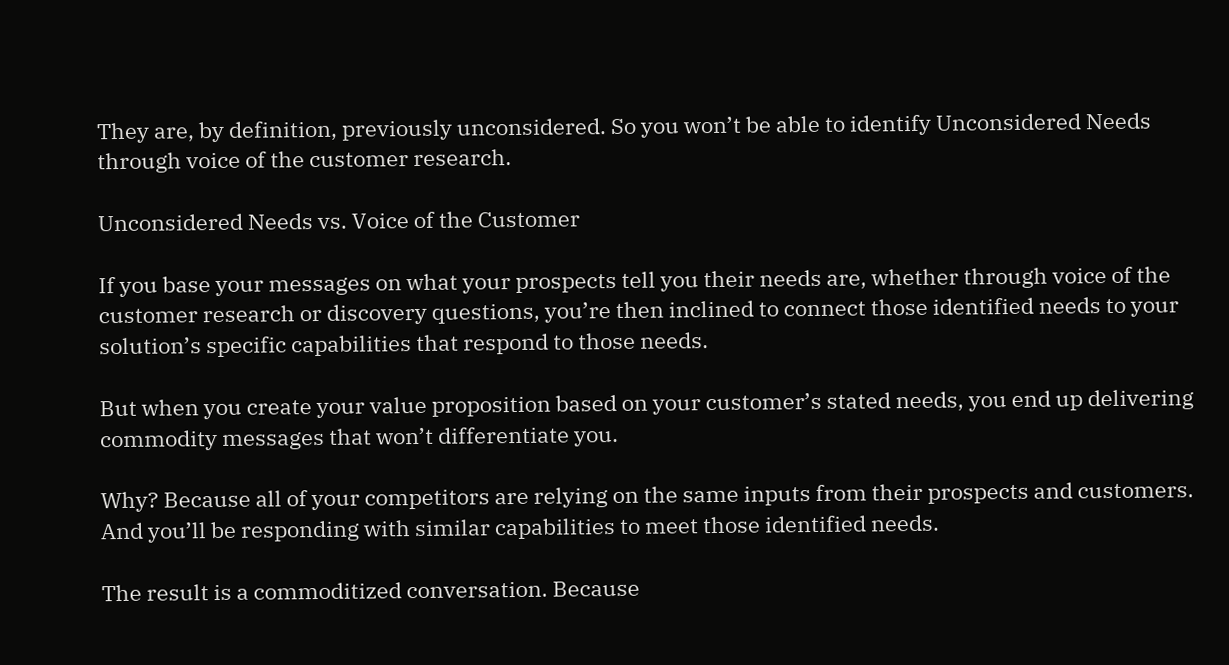They are, by definition, previously unconsidered. So you won’t be able to identify Unconsidered Needs through voice of the customer research.

Unconsidered Needs vs. Voice of the Customer

If you base your messages on what your prospects tell you their needs are, whether through voice of the customer research or discovery questions, you’re then inclined to connect those identified needs to your solution’s specific capabilities that respond to those needs.

But when you create your value proposition based on your customer’s stated needs, you end up delivering commodity messages that won’t differentiate you.

Why? Because all of your competitors are relying on the same inputs from their prospects and customers. And you’ll be responding with similar capabilities to meet those identified needs.

The result is a commoditized conversation. Because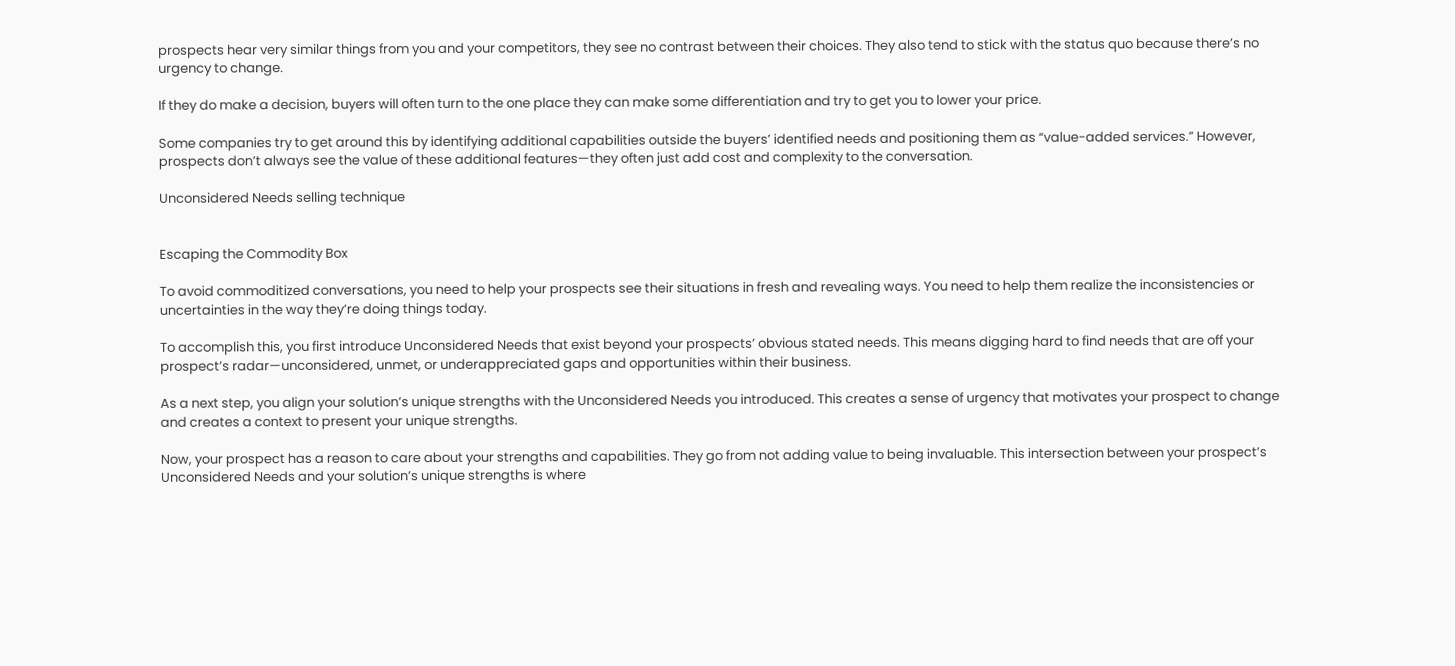prospects hear very similar things from you and your competitors, they see no contrast between their choices. They also tend to stick with the status quo because there’s no urgency to change.

If they do make a decision, buyers will often turn to the one place they can make some differentiation and try to get you to lower your price.

Some companies try to get around this by identifying additional capabilities outside the buyers’ identified needs and positioning them as “value-added services.” However, prospects don’t always see the value of these additional features—they often just add cost and complexity to the conversation.

Unconsidered Needs selling technique


Escaping the Commodity Box

To avoid commoditized conversations, you need to help your prospects see their situations in fresh and revealing ways. You need to help them realize the inconsistencies or uncertainties in the way they’re doing things today.

To accomplish this, you first introduce Unconsidered Needs that exist beyond your prospects’ obvious stated needs. This means digging hard to find needs that are off your prospect’s radar—unconsidered, unmet, or underappreciated gaps and opportunities within their business.

As a next step, you align your solution’s unique strengths with the Unconsidered Needs you introduced. This creates a sense of urgency that motivates your prospect to change and creates a context to present your unique strengths.

Now, your prospect has a reason to care about your strengths and capabilities. They go from not adding value to being invaluable. This intersection between your prospect’s Unconsidered Needs and your solution’s unique strengths is where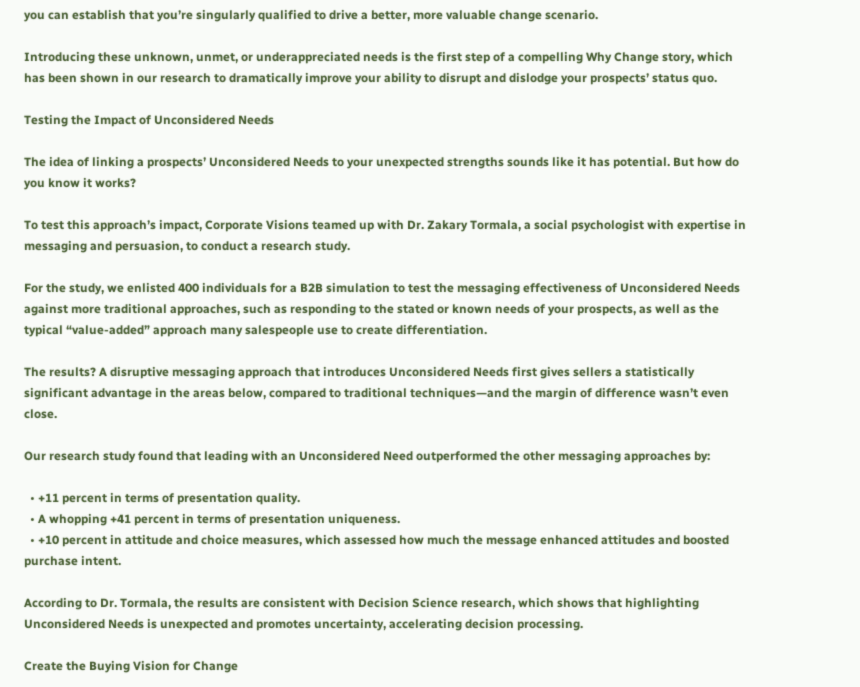you can establish that you’re singularly qualified to drive a better, more valuable change scenario.

Introducing these unknown, unmet, or underappreciated needs is the first step of a compelling Why Change story, which has been shown in our research to dramatically improve your ability to disrupt and dislodge your prospects’ status quo.

Testing the Impact of Unconsidered Needs

The idea of linking a prospects’ Unconsidered Needs to your unexpected strengths sounds like it has potential. But how do you know it works?

To test this approach’s impact, Corporate Visions teamed up with Dr. Zakary Tormala, a social psychologist with expertise in messaging and persuasion, to conduct a research study.

For the study, we enlisted 400 individuals for a B2B simulation to test the messaging effectiveness of Unconsidered Needs against more traditional approaches, such as responding to the stated or known needs of your prospects, as well as the typical “value-added” approach many salespeople use to create differentiation.

The results? A disruptive messaging approach that introduces Unconsidered Needs first gives sellers a statistically significant advantage in the areas below, compared to traditional techniques—and the margin of difference wasn’t even close.

Our research study found that leading with an Unconsidered Need outperformed the other messaging approaches by:

  • +11 percent in terms of presentation quality.
  • A whopping +41 percent in terms of presentation uniqueness.
  • +10 percent in attitude and choice measures, which assessed how much the message enhanced attitudes and boosted purchase intent.

According to Dr. Tormala, the results are consistent with Decision Science research, which shows that highlighting Unconsidered Needs is unexpected and promotes uncertainty, accelerating decision processing.

Create the Buying Vision for Change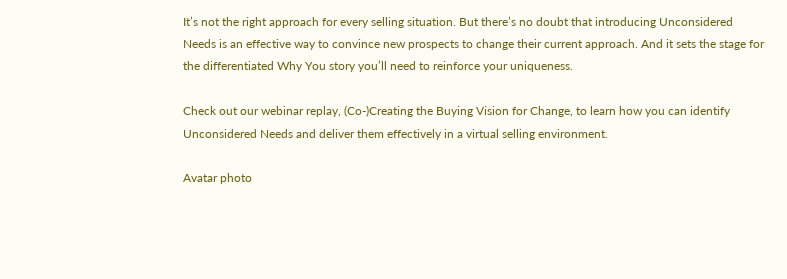It’s not the right approach for every selling situation. But there’s no doubt that introducing Unconsidered Needs is an effective way to convince new prospects to change their current approach. And it sets the stage for the differentiated Why You story you’ll need to reinforce your uniqueness.

Check out our webinar replay, (Co-)Creating the Buying Vision for Change, to learn how you can identify Unconsidered Needs and deliver them effectively in a virtual selling environment.

Avatar photo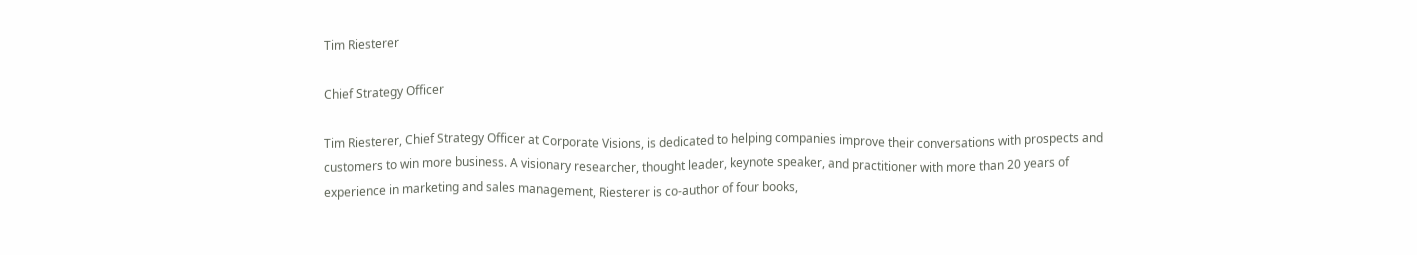Tim Riesterer

Chief Strategy Officer

Tim Riesterer, Chief Strategy Officer at Corporate Visions, is dedicated to helping companies improve their conversations with prospects and customers to win more business. A visionary researcher, thought leader, keynote speaker, and practitioner with more than 20 years of experience in marketing and sales management, Riesterer is co-author of four books,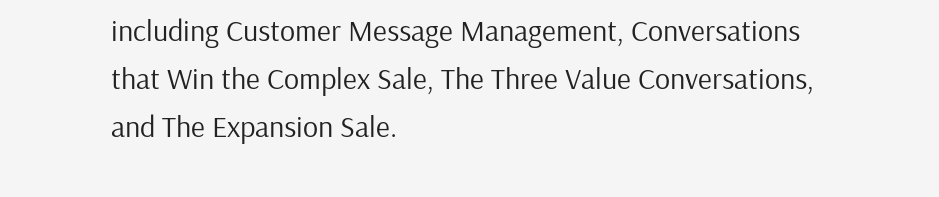including Customer Message Management, Conversations that Win the Complex Sale, The Three Value Conversations, and The Expansion Sale.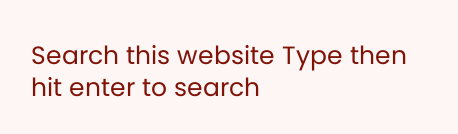Search this website Type then hit enter to search